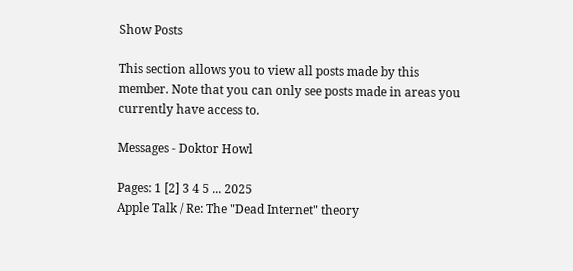Show Posts

This section allows you to view all posts made by this member. Note that you can only see posts made in areas you currently have access to.

Messages - Doktor Howl

Pages: 1 [2] 3 4 5 ... 2025
Apple Talk / Re: The "Dead Internet" theory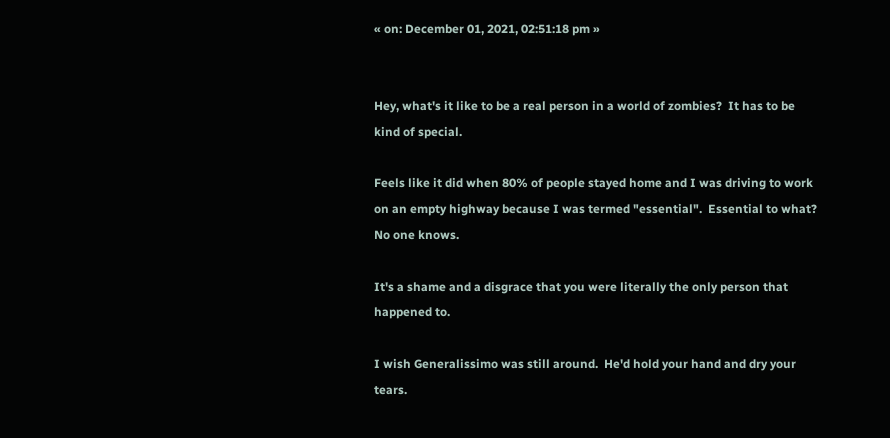« on: December 01, 2021, 02:51:18 pm »


Hey, what's it like to be a real person in a world of zombies?  It has to be kind of special.

Feels like it did when 80% of people stayed home and I was driving to work on an empty highway because I was termed "essential".  Essential to what?  No one knows.

It's a shame and a disgrace that you were literally the only person that happened to.

I wish Generalissimo was still around.  He'd hold your hand and dry your tears.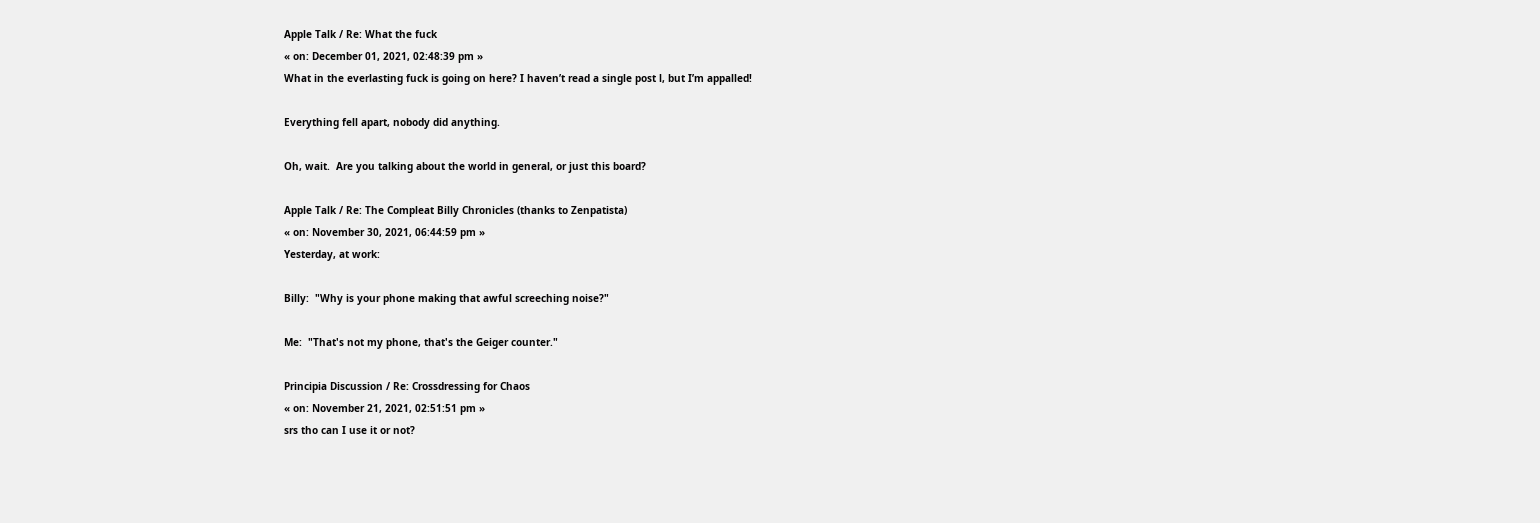Apple Talk / Re: What the fuck
« on: December 01, 2021, 02:48:39 pm »
What in the everlasting fuck is going on here? I haven’t read a single post l, but I’m appalled!

Everything fell apart, nobody did anything.

Oh, wait.  Are you talking about the world in general, or just this board?

Apple Talk / Re: The Compleat Billy Chronicles (thanks to Zenpatista)
« on: November 30, 2021, 06:44:59 pm »
Yesterday, at work:

Billy:  "Why is your phone making that awful screeching noise?"

Me:  "That's not my phone, that's the Geiger counter."

Principia Discussion / Re: Crossdressing for Chaos
« on: November 21, 2021, 02:51:51 pm »
srs tho can I use it or not?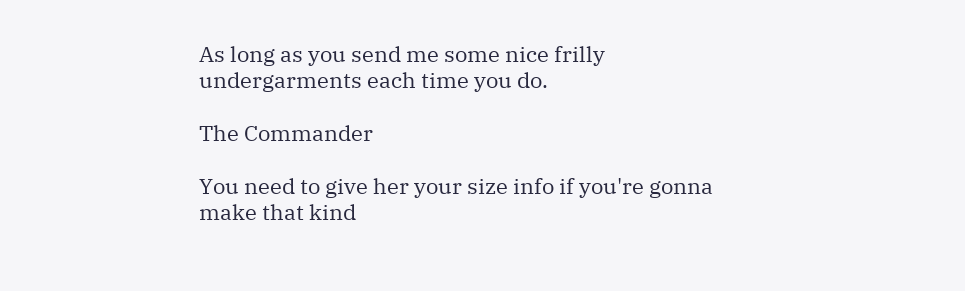As long as you send me some nice frilly undergarments each time you do.

The Commander

You need to give her your size info if you're gonna make that kind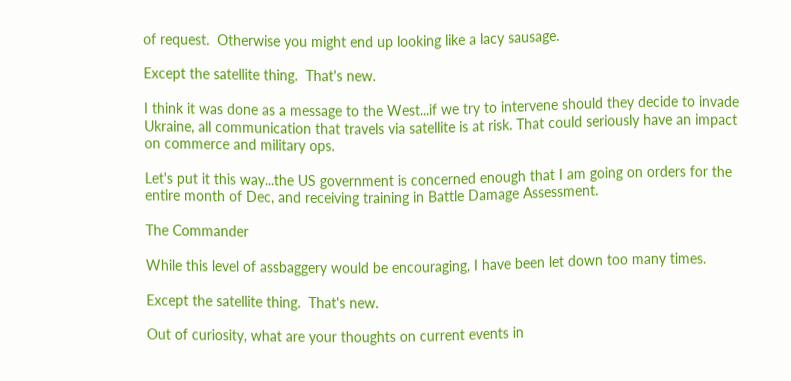of request.  Otherwise you might end up looking like a lacy sausage.

Except the satellite thing.  That's new.

I think it was done as a message to the West...if we try to intervene should they decide to invade Ukraine, all communication that travels via satellite is at risk. That could seriously have an impact on commerce and military ops.

Let's put it this way...the US government is concerned enough that I am going on orders for the entire month of Dec, and receiving training in Battle Damage Assessment.

The Commander

While this level of assbaggery would be encouraging, I have been let down too many times.

Except the satellite thing.  That's new.

Out of curiosity, what are your thoughts on current events in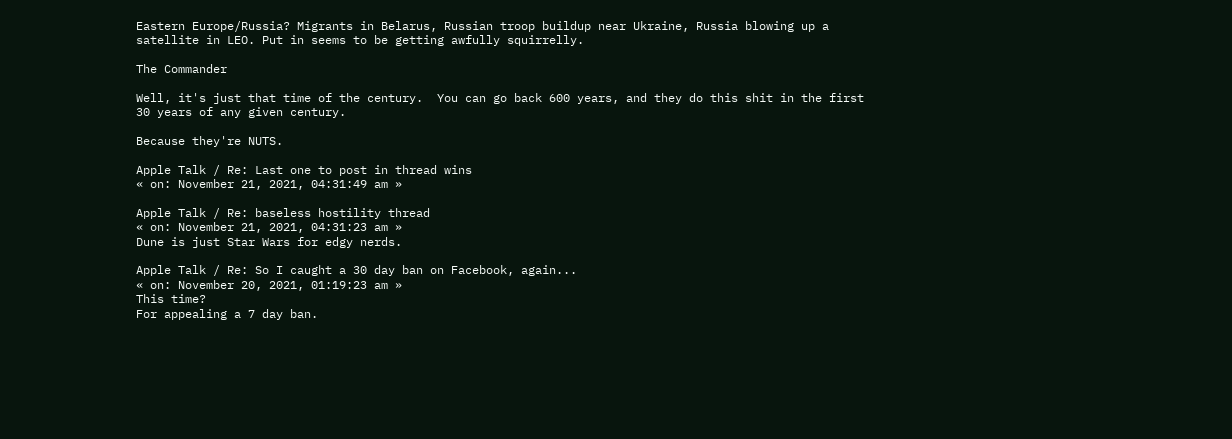Eastern Europe/Russia? Migrants in Belarus, Russian troop buildup near Ukraine, Russia blowing up a satellite in LEO. Put in seems to be getting awfully squirrelly.

The Commander

Well, it's just that time of the century.  You can go back 600 years, and they do this shit in the first 30 years of any given century.

Because they're NUTS.

Apple Talk / Re: Last one to post in thread wins
« on: November 21, 2021, 04:31:49 am »

Apple Talk / Re: baseless hostility thread
« on: November 21, 2021, 04:31:23 am »
Dune is just Star Wars for edgy nerds.

Apple Talk / Re: So I caught a 30 day ban on Facebook, again...
« on: November 20, 2021, 01:19:23 am »
This time?
For appealing a 7 day ban.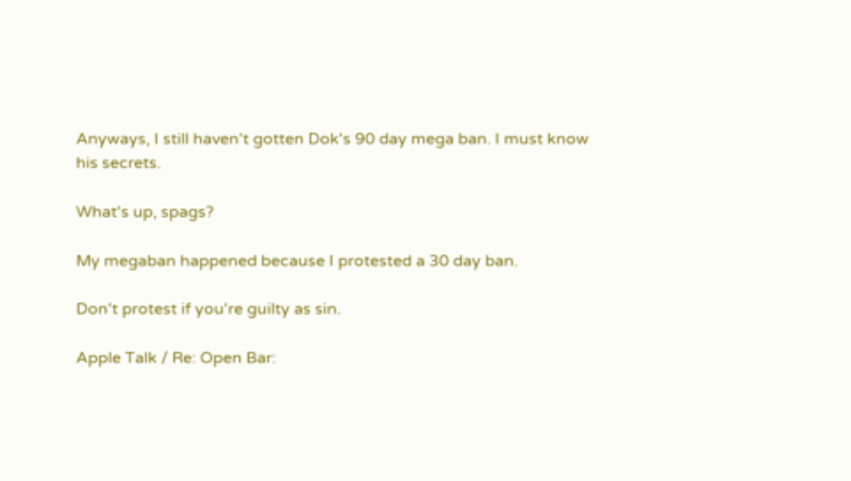Anyways, I still haven't gotten Dok's 90 day mega ban. I must know his secrets.

What's up, spags?

My megaban happened because I protested a 30 day ban.

Don't protest if you're guilty as sin.

Apple Talk / Re: Open Bar: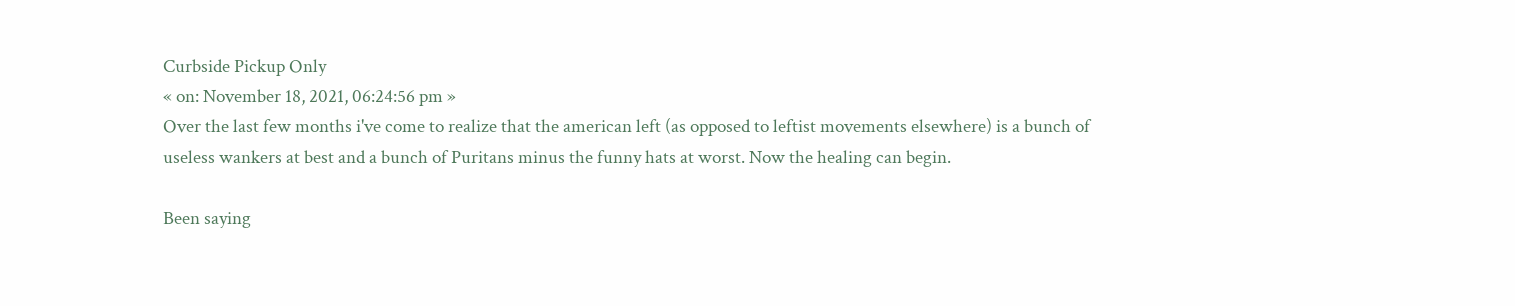Curbside Pickup Only
« on: November 18, 2021, 06:24:56 pm »
Over the last few months i've come to realize that the american left (as opposed to leftist movements elsewhere) is a bunch of useless wankers at best and a bunch of Puritans minus the funny hats at worst. Now the healing can begin.

Been saying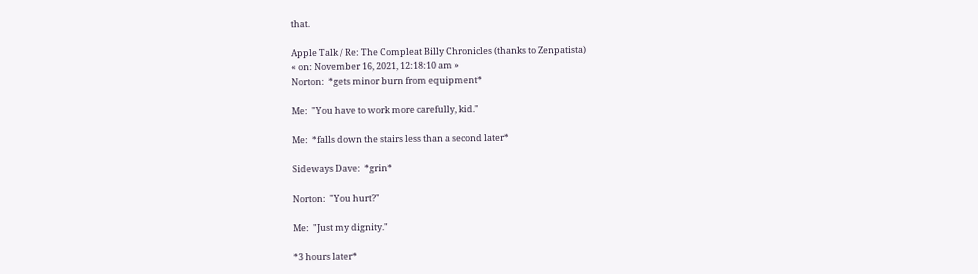that.

Apple Talk / Re: The Compleat Billy Chronicles (thanks to Zenpatista)
« on: November 16, 2021, 12:18:10 am »
Norton:  *gets minor burn from equipment*

Me:  "You have to work more carefully, kid."

Me:  *falls down the stairs less than a second later*

Sideways Dave:  *grin*

Norton:  "You hurt?"

Me:  "Just my dignity."

*3 hours later*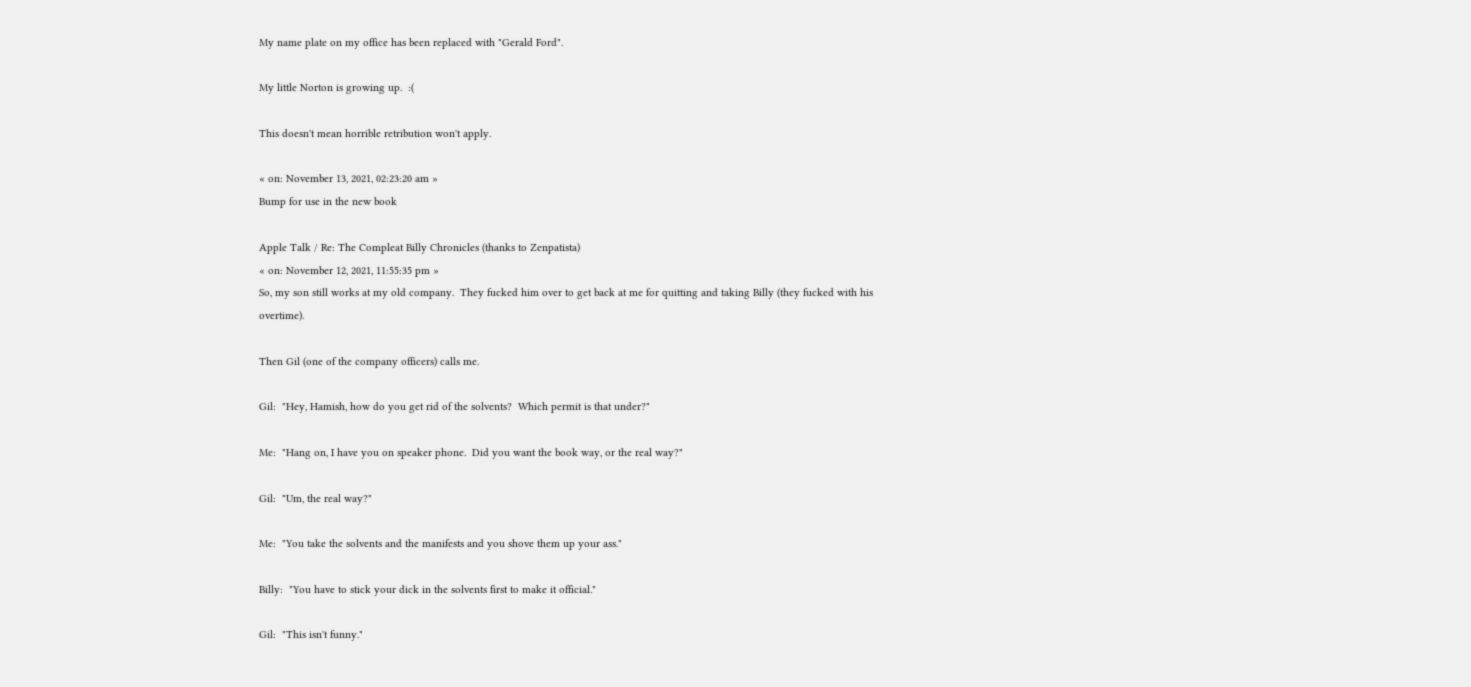My name plate on my office has been replaced with "Gerald Ford".

My little Norton is growing up.  :(

This doesn't mean horrible retribution won't apply.

« on: November 13, 2021, 02:23:20 am »
Bump for use in the new book

Apple Talk / Re: The Compleat Billy Chronicles (thanks to Zenpatista)
« on: November 12, 2021, 11:55:35 pm »
So, my son still works at my old company.  They fucked him over to get back at me for quitting and taking Billy (they fucked with his overtime).

Then Gil (one of the company officers) calls me.

Gil:  "Hey, Hamish, how do you get rid of the solvents?  Which permit is that under?"

Me:  "Hang on, I have you on speaker phone.  Did you want the book way, or the real way?"

Gil:  "Um, the real way?"

Me:  "You take the solvents and the manifests and you shove them up your ass."

Billy:  "You have to stick your dick in the solvents first to make it official."

Gil:  "This isn't funny."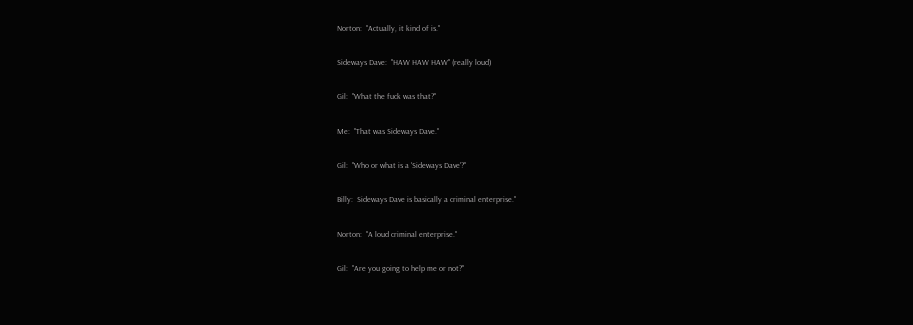Norton:  "Actually, it kind of is."

Sideways Dave:  "HAW HAW HAW" (really loud)

Gil:  "What the fuck was that?"

Me:  "That was Sideways Dave."

Gil:  "Who or what is a 'Sideways Dave'?"

Billy:  Sideways Dave is basically a criminal enterprise."

Norton:  "A loud criminal enterprise."

Gil:  "Are you going to help me or not?"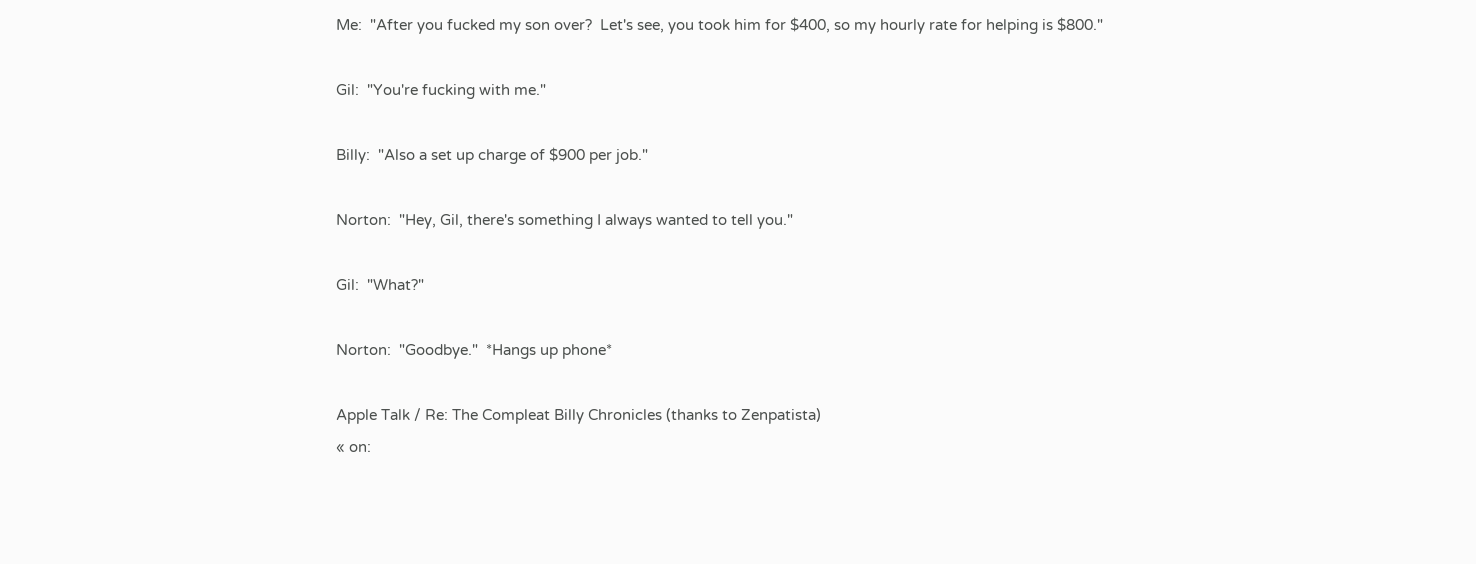Me:  "After you fucked my son over?  Let's see, you took him for $400, so my hourly rate for helping is $800."

Gil:  "You're fucking with me."

Billy:  "Also a set up charge of $900 per job."

Norton:  "Hey, Gil, there's something I always wanted to tell you."

Gil:  "What?"

Norton:  "Goodbye."  *Hangs up phone*

Apple Talk / Re: The Compleat Billy Chronicles (thanks to Zenpatista)
« on: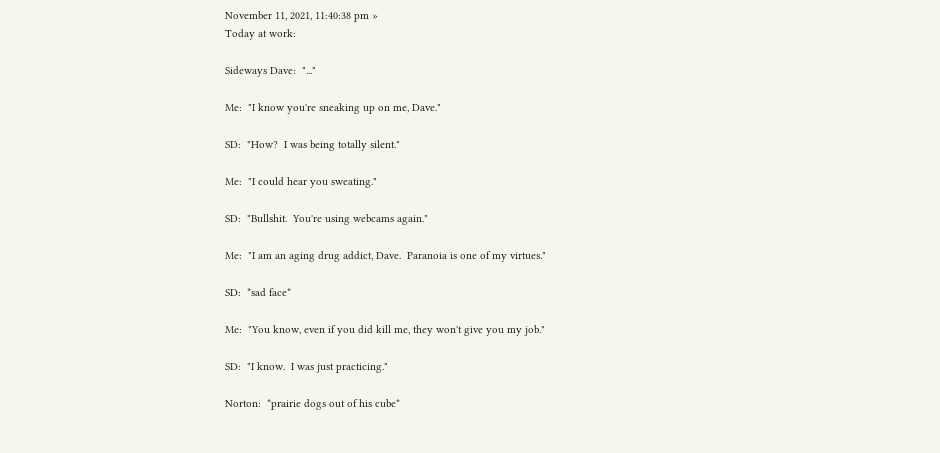November 11, 2021, 11:40:38 pm »
Today at work:

Sideways Dave:  "..."

Me:  "I know you're sneaking up on me, Dave."

SD:  "How?  I was being totally silent."

Me:  "I could hear you sweating."

SD:  "Bullshit.  You're using webcams again."

Me:  "I am an aging drug addict, Dave.  Paranoia is one of my virtues."

SD:  *sad face*

Me:  "You know, even if you did kill me, they won't give you my job."

SD:  "I know.  I was just practicing."

Norton:  *prairie dogs out of his cube*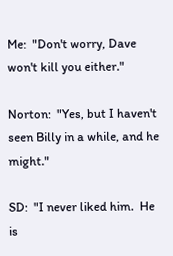Me:  "Don't worry, Dave won't kill you either."

Norton:  "Yes, but I haven't seen Billy in a while, and he might."

SD:  "I never liked him.  He is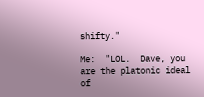shifty."

Me:  "LOL.  Dave, you are the platonic ideal of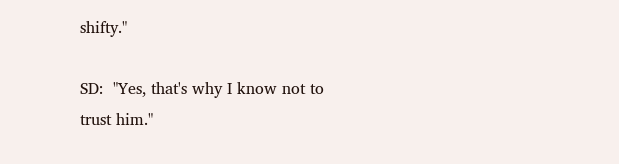shifty."

SD:  "Yes, that's why I know not to trust him."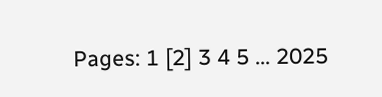Pages: 1 [2] 3 4 5 ... 2025